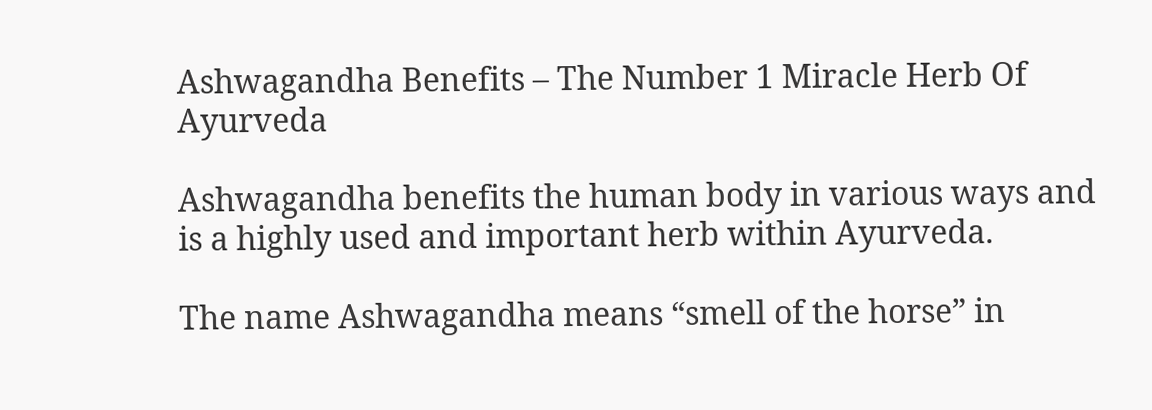Ashwagandha Benefits – The Number 1 Miracle Herb Of Ayurveda

Ashwagandha benefits the human body in various ways and is a highly used and important herb within Ayurveda.

The name Ashwagandha means “smell of the horse” in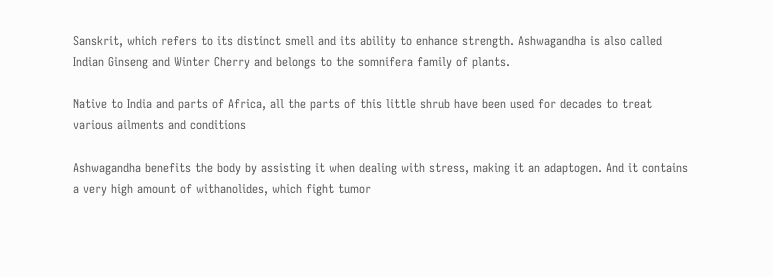Sanskrit, which refers to its distinct smell and its ability to enhance strength. Ashwagandha is also called Indian Ginseng and Winter Cherry and belongs to the somnifera family of plants.

Native to India and parts of Africa, all the parts of this little shrub have been used for decades to treat various ailments and conditions

Ashwagandha benefits the body by assisting it when dealing with stress, making it an adaptogen. And it contains a very high amount of withanolides, which fight tumor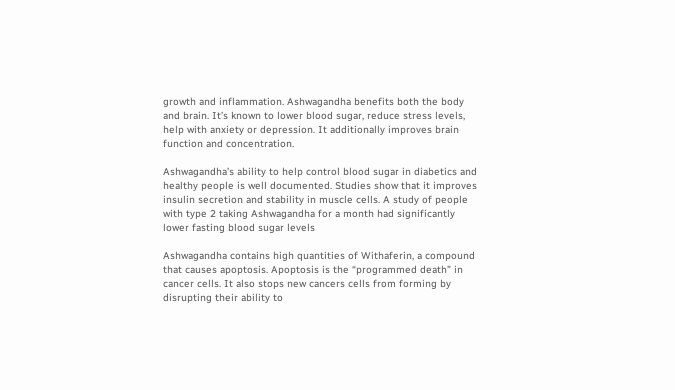growth and inflammation. Ashwagandha benefits both the body and brain. It’s known to lower blood sugar, reduce stress levels, help with anxiety or depression. It additionally improves brain function and concentration.

Ashwagandha’s ability to help control blood sugar in diabetics and healthy people is well documented. Studies show that it improves insulin secretion and stability in muscle cells. A study of people with type 2 taking Ashwagandha for a month had significantly lower fasting blood sugar levels

Ashwagandha contains high quantities of Withaferin, a compound that causes apoptosis. Apoptosis is the “programmed death” in cancer cells. It also stops new cancers cells from forming by disrupting their ability to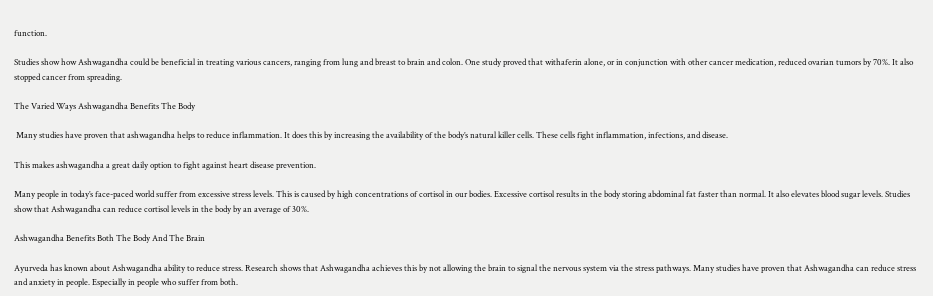function.

Studies show how Ashwagandha could be beneficial in treating various cancers, ranging from lung and breast to brain and colon. One study proved that withaferin alone, or in conjunction with other cancer medication, reduced ovarian tumors by 70%. It also stopped cancer from spreading.

The Varied Ways Ashwagandha Benefits The Body

 Many studies have proven that ashwagandha helps to reduce inflammation. It does this by increasing the availability of the body’s natural killer cells. These cells fight inflammation, infections, and disease.

This makes ashwagandha a great daily option to fight against heart disease prevention.

Many people in today’s face-paced world suffer from excessive stress levels. This is caused by high concentrations of cortisol in our bodies. Excessive cortisol results in the body storing abdominal fat faster than normal. It also elevates blood sugar levels. Studies show that Ashwagandha can reduce cortisol levels in the body by an average of 30%.

Ashwagandha Benefits Both The Body And The Brain

Ayurveda has known about Ashwagandha ability to reduce stress. Research shows that Ashwagandha achieves this by not allowing the brain to signal the nervous system via the stress pathways. Many studies have proven that Ashwagandha can reduce stress and anxiety in people. Especially in people who suffer from both.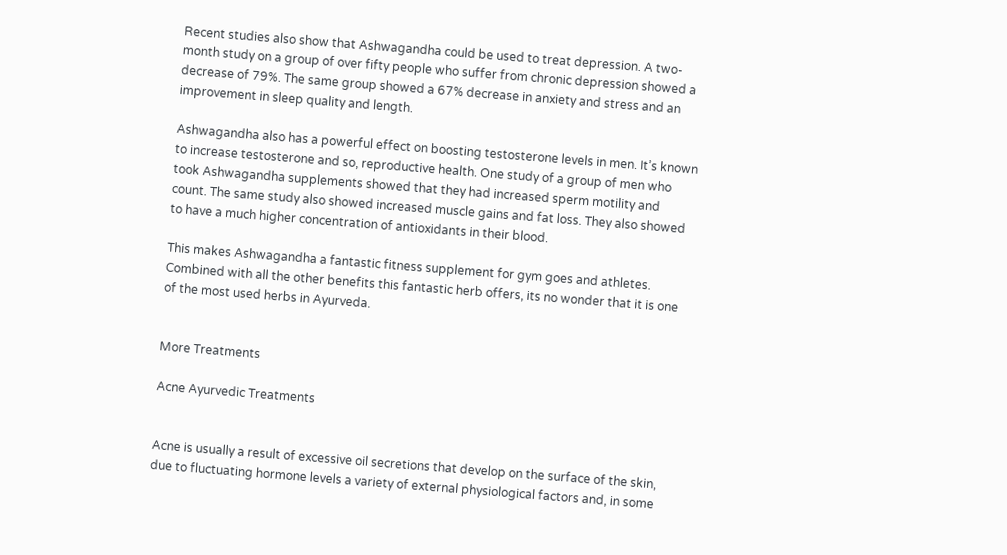Recent studies also show that Ashwagandha could be used to treat depression. A two-month study on a group of over fifty people who suffer from chronic depression showed a decrease of 79%. The same group showed a 67% decrease in anxiety and stress and an improvement in sleep quality and length.

Ashwagandha also has a powerful effect on boosting testosterone levels in men. It’s known to increase testosterone and so, reproductive health. One study of a group of men who took Ashwagandha supplements showed that they had increased sperm motility and count. The same study also showed increased muscle gains and fat loss. They also showed to have a much higher concentration of antioxidants in their blood.

This makes Ashwagandha a fantastic fitness supplement for gym goes and athletes. Combined with all the other benefits this fantastic herb offers, its no wonder that it is one of the most used herbs in Ayurveda.


More Treatments

Acne Ayurvedic Treatments


Acne is usually a result of excessive oil secretions that develop on the surface of the skin, due to fluctuating hormone levels a variety of external physiological factors and, in some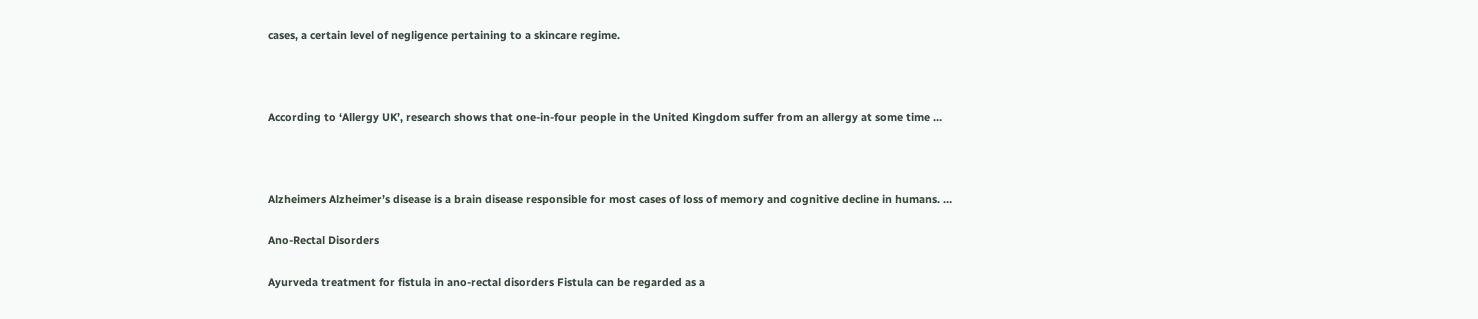cases, a certain level of negligence pertaining to a skincare regime.



According to ‘Allergy UK’, research shows that one-in-four people in the United Kingdom suffer from an allergy at some time …



Alzheimers Alzheimer’s disease is a brain disease responsible for most cases of loss of memory and cognitive decline in humans. …

Ano-Rectal Disorders

Ayurveda treatment for fistula in ano-rectal disorders Fistula can be regarded as a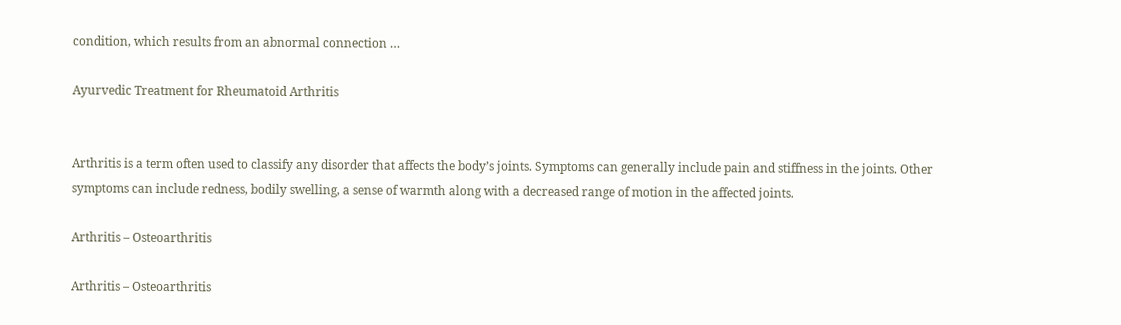condition, which results from an abnormal connection …

Ayurvedic Treatment for Rheumatoid Arthritis


Arthritis is a term often used to classify any disorder that affects the body’s joints. Symptoms can generally include pain and stiffness in the joints. Other symptoms can include redness, bodily swelling, a sense of warmth along with a decreased range of motion in the affected joints.

Arthritis – Osteoarthritis

Arthritis – Osteoarthritis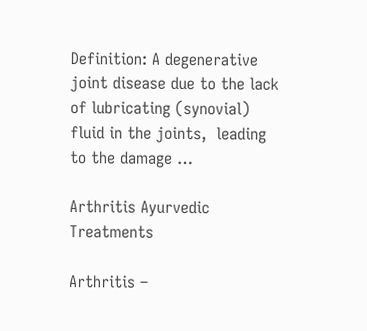Definition: A degenerative joint disease due to the lack of lubricating (synovial) fluid in the joints,  leading to the damage …

Arthritis Ayurvedic Treatments

Arthritis –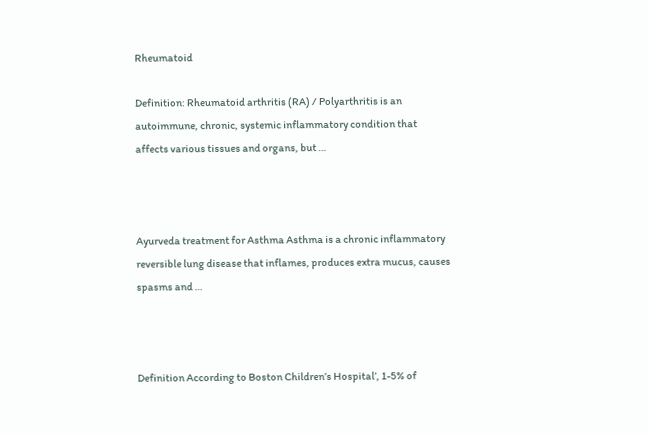Rheumatoid

Definition: Rheumatoid arthritis (RA) / Polyarthritis is an autoimmune, chronic, systemic inflammatory condition that affects various tissues and organs, but …



Ayurveda treatment for Asthma Asthma is a chronic inflammatory reversible lung disease that inflames, produces extra mucus, causes spasms and …



Definition According to Boston Children’s Hospital’, 1-5% of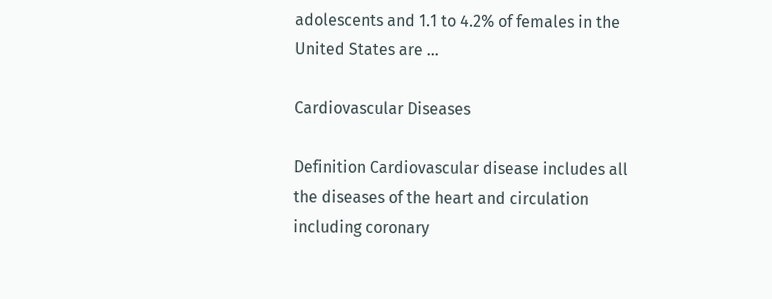adolescents and 1.1 to 4.2% of females in the United States are …

Cardiovascular Diseases

Definition Cardiovascular disease includes all the diseases of the heart and circulation including coronary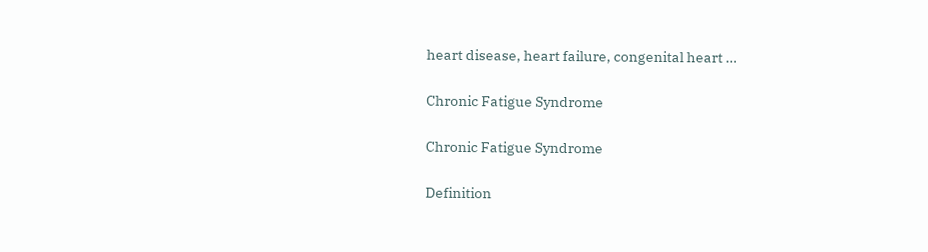heart disease, heart failure, congenital heart …

Chronic Fatigue Syndrome

Chronic Fatigue Syndrome

Definition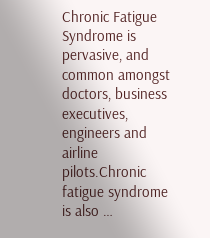Chronic Fatigue Syndrome is pervasive, and common amongst doctors, business executives, engineers and airline pilots.Chronic fatigue syndrome is also …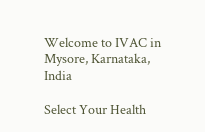Welcome to IVAC in Mysore, Karnataka, India

Select Your Health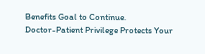Benefits Goal to Continue.
Doctor-Patient Privilege Protects Your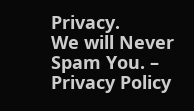Privacy.
We will Never Spam You. – Privacy Policy